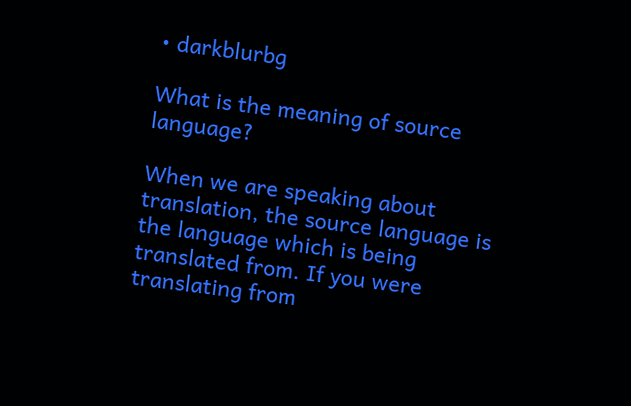• darkblurbg

What is the meaning of source language?

When we are speaking about translation, the source language is the language which is being translated from. If you were translating from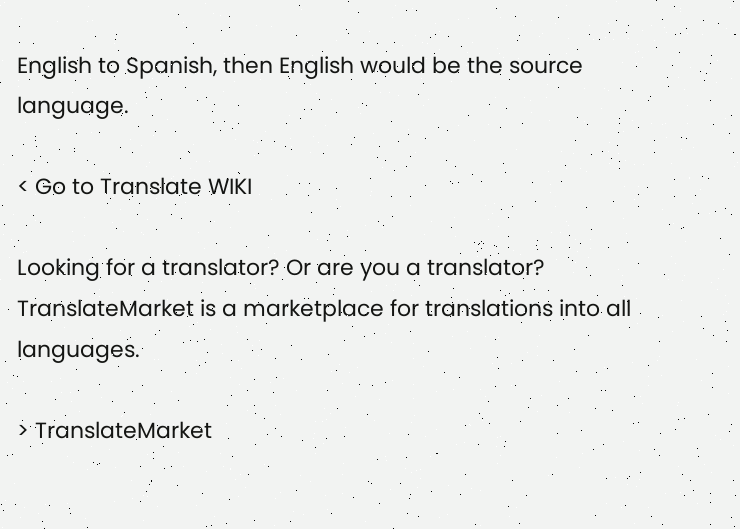English to Spanish, then English would be the source language.

< Go to Translate WIKI

Looking for a translator? Or are you a translator?
TranslateMarket is a marketplace for translations into all languages.

> TranslateMarket